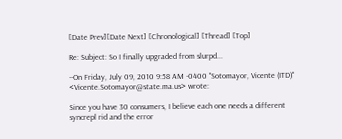[Date Prev][Date Next] [Chronological] [Thread] [Top]

Re: Subject: So I finally upgraded from slurpd...

--On Friday, July 09, 2010 9:58 AM -0400 "Sotomayor, Vicente (ITD)" <Vicente.Sotomayor@state.ma.us> wrote:

Since you have 30 consumers, I believe each one needs a different
syncrepl rid and the error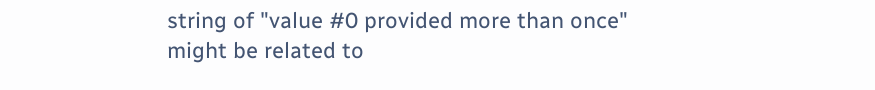string of "value #0 provided more than once"
might be related to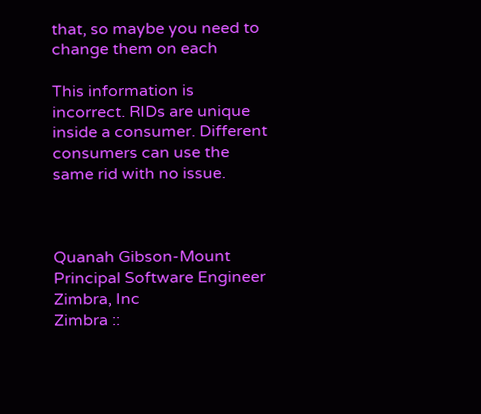that, so maybe you need to change them on each

This information is incorrect. RIDs are unique inside a consumer. Different consumers can use the same rid with no issue.



Quanah Gibson-Mount
Principal Software Engineer
Zimbra, Inc
Zimbra ::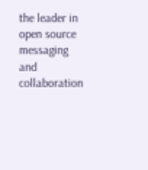the leader in open source messaging and collaboration